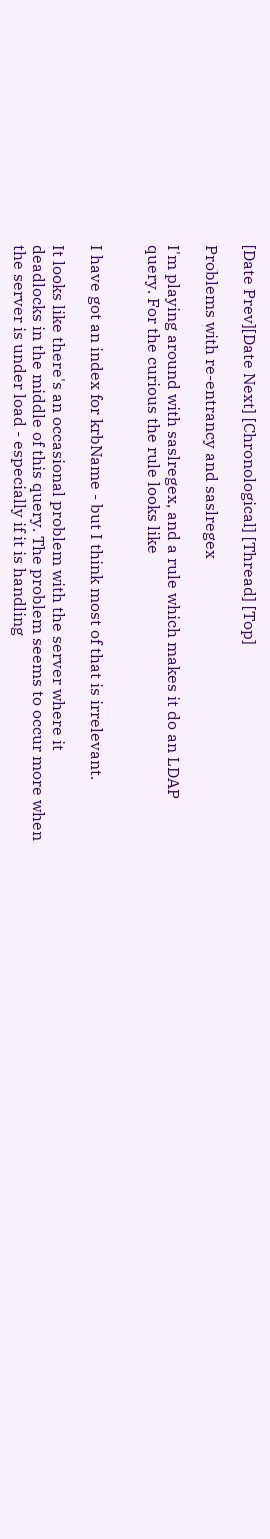[Date Prev][Date Next] [Chronological] [Thread] [Top]

Problems with re-entrancy and saslregex

I'm playing around with saslregex, and a rule which makes it do an LDAP
query. For the curious the rule looks like


I have got an index for krbName - but I think most of that is irrelevant.

It looks like there's an occasional problem with the server where it
deadlocks in the middle of this query. The problem seems to occur more when
the server is under load - especially if it is handling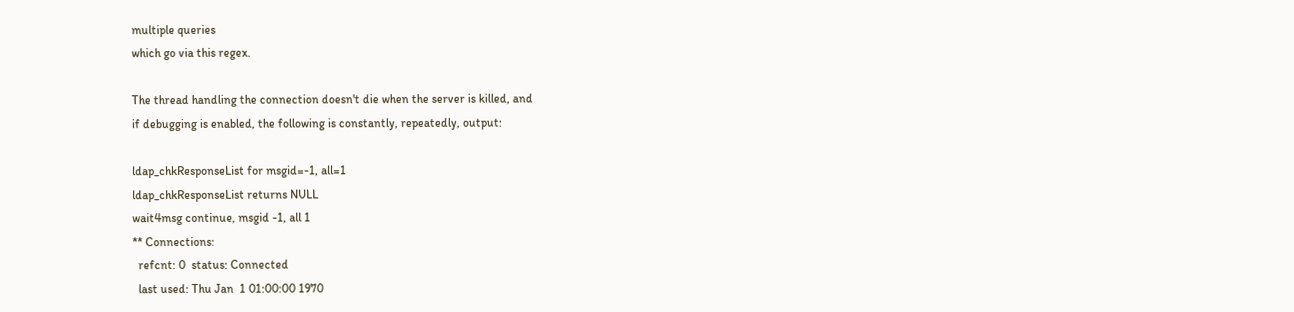multiple queries
which go via this regex.

The thread handling the connection doesn't die when the server is killed, and
if debugging is enabled, the following is constantly, repeatedly, output:

ldap_chkResponseList for msgid=-1, all=1
ldap_chkResponseList returns NULL
wait4msg continue, msgid -1, all 1
** Connections:
  refcnt: 0  status: Connected
  last used: Thu Jan  1 01:00:00 1970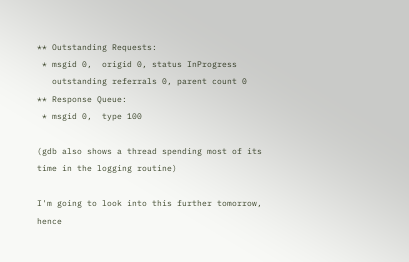** Outstanding Requests:
 * msgid 0,  origid 0, status InProgress
   outstanding referrals 0, parent count 0
** Response Queue:
 * msgid 0,  type 100

(gdb also shows a thread spending most of its time in the logging routine)

I'm going to look into this further tomorrow, hence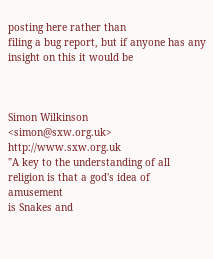posting here rather than
filing a bug report, but if anyone has any insight on this it would be



Simon Wilkinson            <simon@sxw.org.uk>          http://www.sxw.org.uk
"A key to the understanding of all religion is that a god's idea of amusement
is Snakes and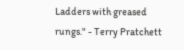Ladders with greased rungs." - Terry Pratchett